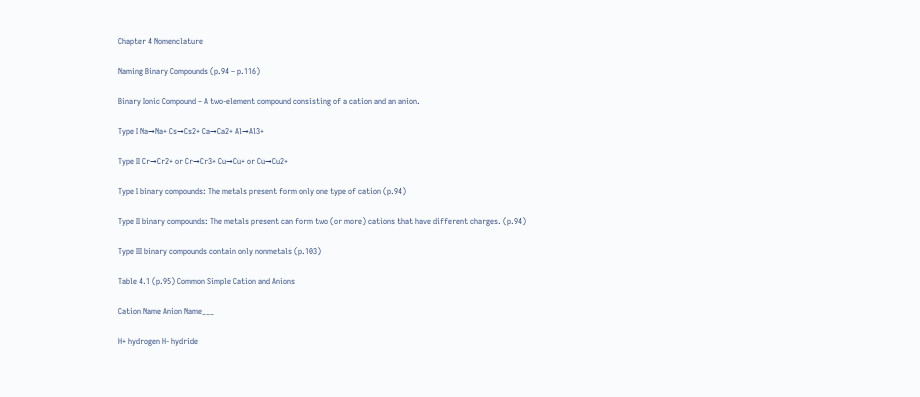Chapter 4 Nomenclature

Naming Binary Compounds (p.94 – p.116)

Binary Ionic Compound – A two-element compound consisting of a cation and an anion.

Type I Na→Na+ Cs→Cs2+ Ca→Ca2+ Al→Al3+

Type II Cr→Cr2+ or Cr→Cr3+ Cu→Cu+ or Cu→Cu2+

Type I binary compounds: The metals present form only one type of cation (p.94)

Type II binary compounds: The metals present can form two (or more) cations that have different charges. (p.94)

Type III binary compounds contain only nonmetals (p.103)

Table 4.1 (p.95) Common Simple Cation and Anions

Cation Name Anion Name___

H+ hydrogen H- hydride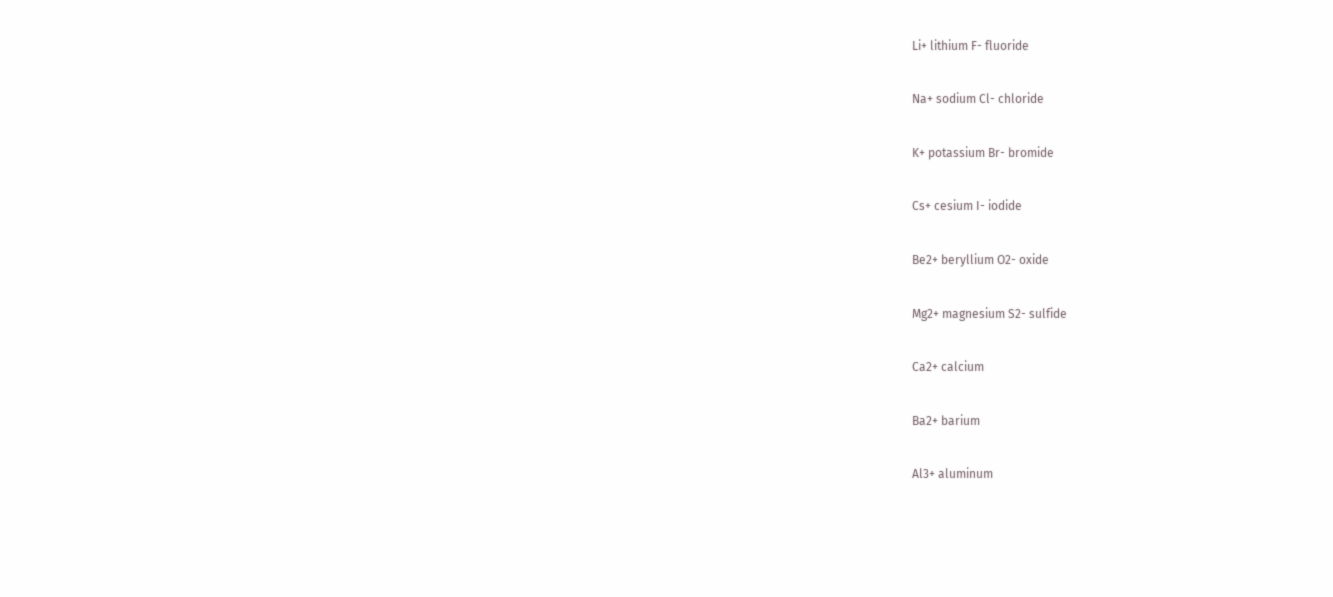Li+ lithium F- fluoride

Na+ sodium Cl- chloride

K+ potassium Br- bromide

Cs+ cesium I- iodide

Be2+ beryllium O2- oxide

Mg2+ magnesium S2- sulfide

Ca2+ calcium

Ba2+ barium

Al3+ aluminum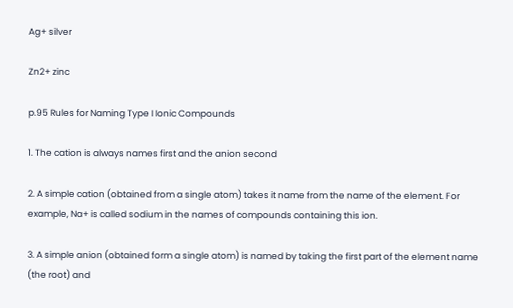Ag+ silver

Zn2+ zinc

p.95 Rules for Naming Type I Ionic Compounds

1. The cation is always names first and the anion second

2. A simple cation (obtained from a single atom) takes it name from the name of the element. For example, Na+ is called sodium in the names of compounds containing this ion.

3. A simple anion (obtained form a single atom) is named by taking the first part of the element name (the root) and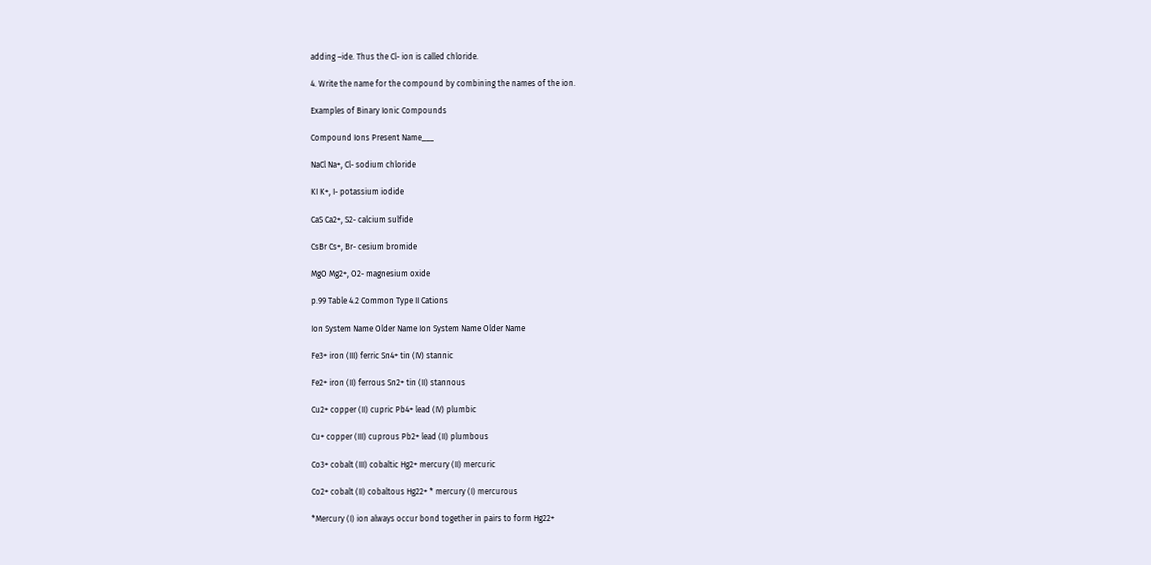adding –ide. Thus the Cl- ion is called chloride.

4. Write the name for the compound by combining the names of the ion.

Examples of Binary Ionic Compounds

Compound Ions Present Name___

NaCl Na+, Cl- sodium chloride

KI K+, I- potassium iodide

CaS Ca2+, S2- calcium sulfide

CsBr Cs+, Br- cesium bromide

MgO Mg2+, O2- magnesium oxide

p.99 Table 4.2 Common Type II Cations

Ion System Name Older Name Ion System Name Older Name

Fe3+ iron (III) ferric Sn4+ tin (IV) stannic

Fe2+ iron (II) ferrous Sn2+ tin (II) stannous

Cu2+ copper (II) cupric Pb4+ lead (IV) plumbic

Cu+ copper (III) cuprous Pb2+ lead (II) plumbous

Co3+ cobalt (III) cobaltic Hg2+ mercury (II) mercuric

Co2+ cobalt (II) cobaltous Hg22+ * mercury (I) mercurous

*Mercury (I) ion always occur bond together in pairs to form Hg22+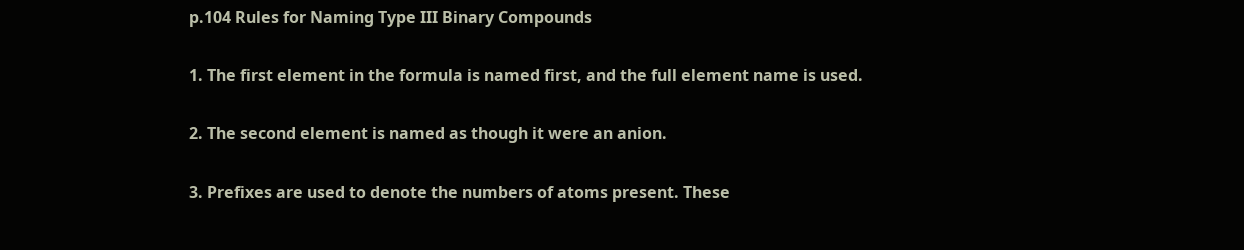p.104 Rules for Naming Type III Binary Compounds

1. The first element in the formula is named first, and the full element name is used.

2. The second element is named as though it were an anion.

3. Prefixes are used to denote the numbers of atoms present. These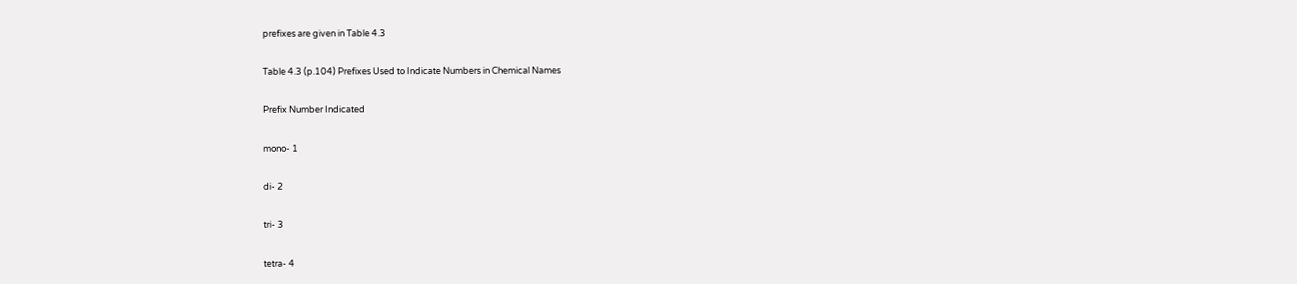prefixes are given in Table 4.3

Table 4.3 (p.104) Prefixes Used to Indicate Numbers in Chemical Names

Prefix Number Indicated

mono- 1

di- 2

tri- 3

tetra- 4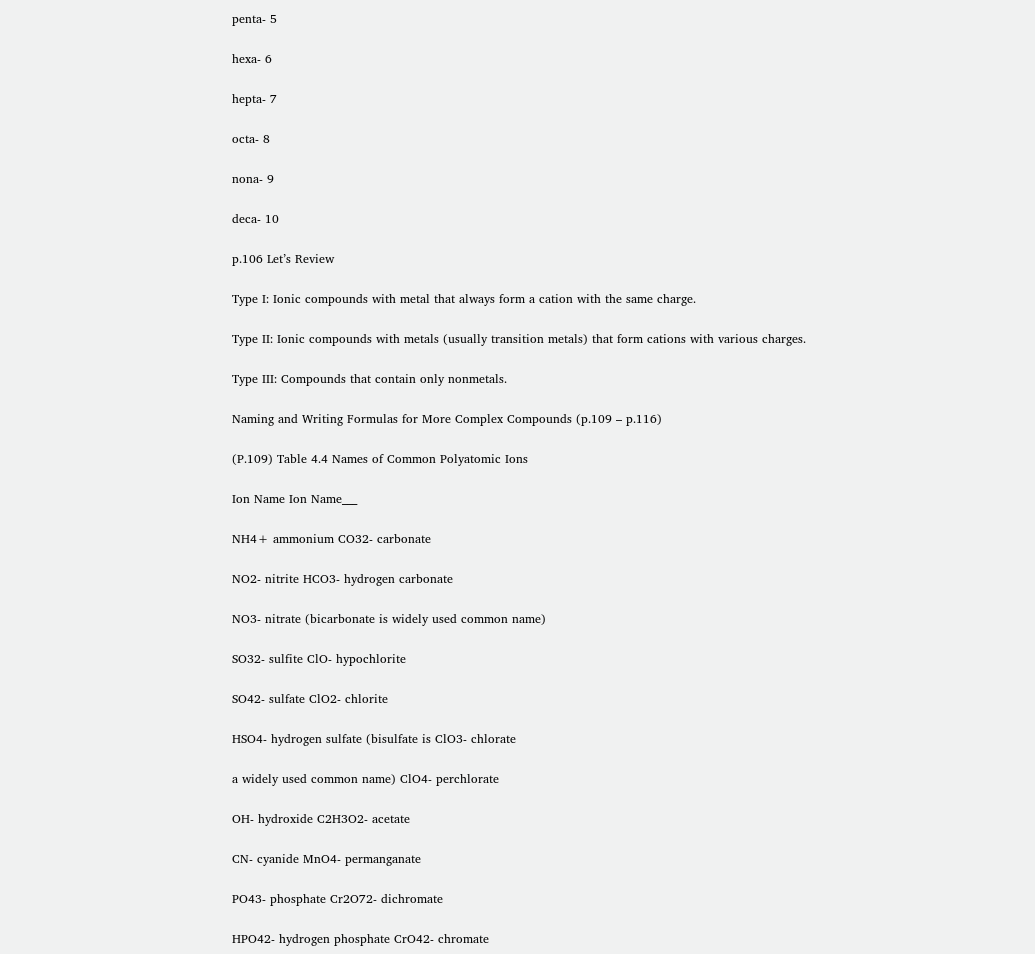penta- 5

hexa- 6

hepta- 7

octa- 8

nona- 9

deca- 10

p.106 Let’s Review

Type I: Ionic compounds with metal that always form a cation with the same charge.

Type II: Ionic compounds with metals (usually transition metals) that form cations with various charges.

Type III: Compounds that contain only nonmetals.

Naming and Writing Formulas for More Complex Compounds (p.109 – p.116)

(P.109) Table 4.4 Names of Common Polyatomic Ions

Ion Name Ion Name___

NH4+ ammonium CO32- carbonate

NO2- nitrite HCO3- hydrogen carbonate

NO3- nitrate (bicarbonate is widely used common name)

SO32- sulfite ClO- hypochlorite

SO42- sulfate ClO2- chlorite

HSO4- hydrogen sulfate (bisulfate is ClO3- chlorate

a widely used common name) ClO4- perchlorate

OH- hydroxide C2H3O2- acetate

CN- cyanide MnO4- permanganate

PO43- phosphate Cr2O72- dichromate

HPO42- hydrogen phosphate CrO42- chromate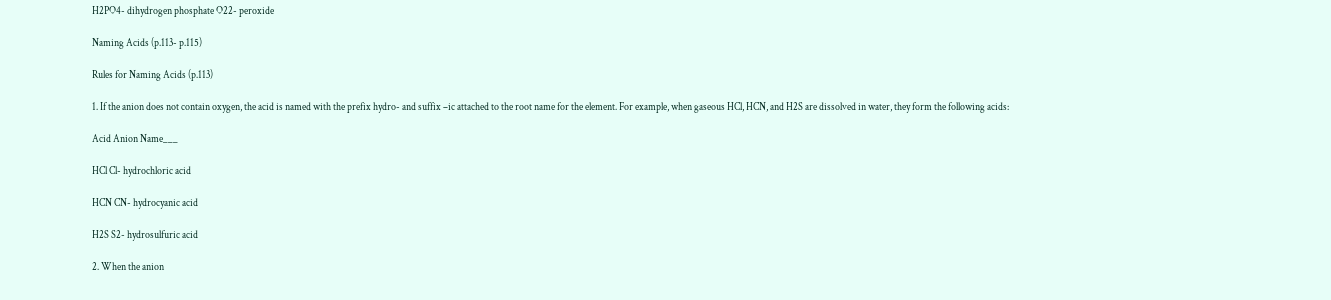H2PO4- dihydrogen phosphate O22- peroxide

Naming Acids (p.113- p.115)

Rules for Naming Acids (p.113)

1. If the anion does not contain oxygen, the acid is named with the prefix hydro- and suffix –ic attached to the root name for the element. For example, when gaseous HCl, HCN, and H2S are dissolved in water, they form the following acids:

Acid Anion Name___

HCl Cl- hydrochloric acid

HCN CN- hydrocyanic acid

H2S S2- hydrosulfuric acid

2. When the anion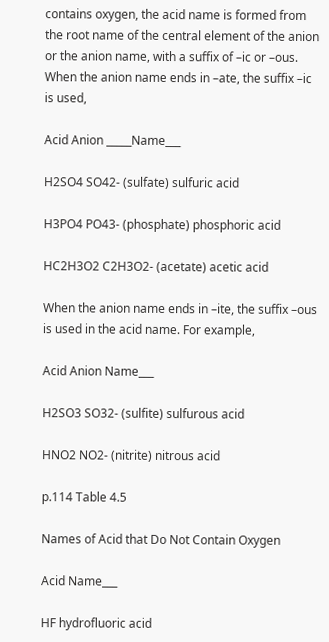contains oxygen, the acid name is formed from the root name of the central element of the anion or the anion name, with a suffix of –ic or –ous. When the anion name ends in –ate, the suffix –ic is used,

Acid Anion _____Name___

H2SO4 SO42- (sulfate) sulfuric acid

H3PO4 PO43- (phosphate) phosphoric acid

HC2H3O2 C2H3O2- (acetate) acetic acid

When the anion name ends in –ite, the suffix –ous is used in the acid name. For example,

Acid Anion Name___

H2SO3 SO32- (sulfite) sulfurous acid

HNO2 NO2- (nitrite) nitrous acid

p.114 Table 4.5

Names of Acid that Do Not Contain Oxygen

Acid Name___

HF hydrofluoric acid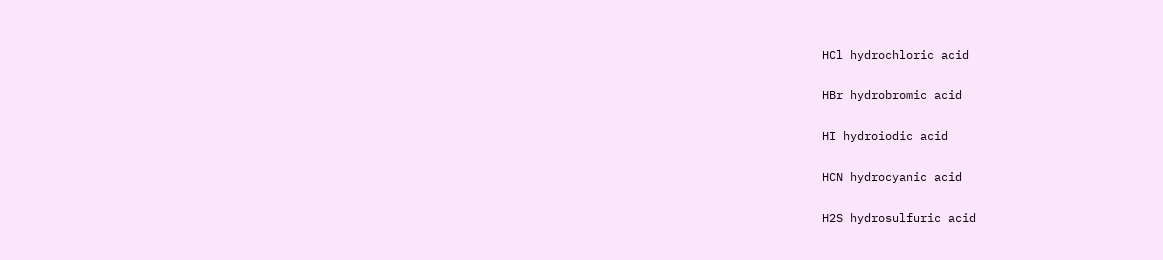HCl hydrochloric acid

HBr hydrobromic acid

HI hydroiodic acid

HCN hydrocyanic acid

H2S hydrosulfuric acid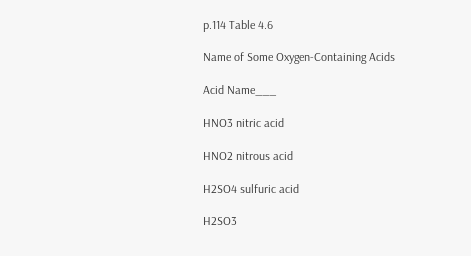p.114 Table 4.6

Name of Some Oxygen-Containing Acids

Acid Name___

HNO3 nitric acid

HNO2 nitrous acid

H2SO4 sulfuric acid

H2SO3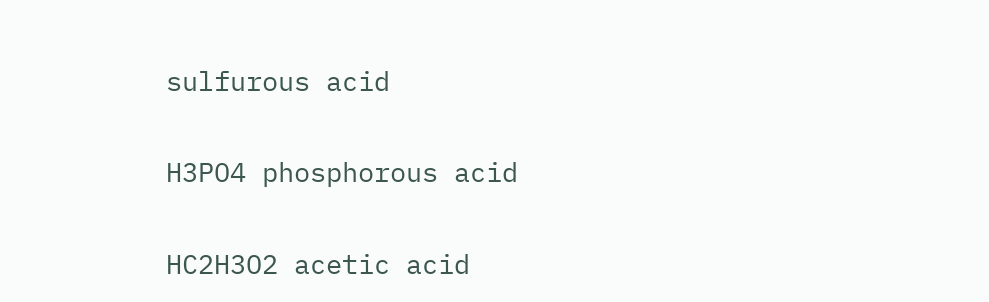sulfurous acid

H3PO4 phosphorous acid

HC2H3O2 acetic acid